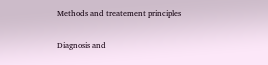Methods and treatement principles

Diagnosis and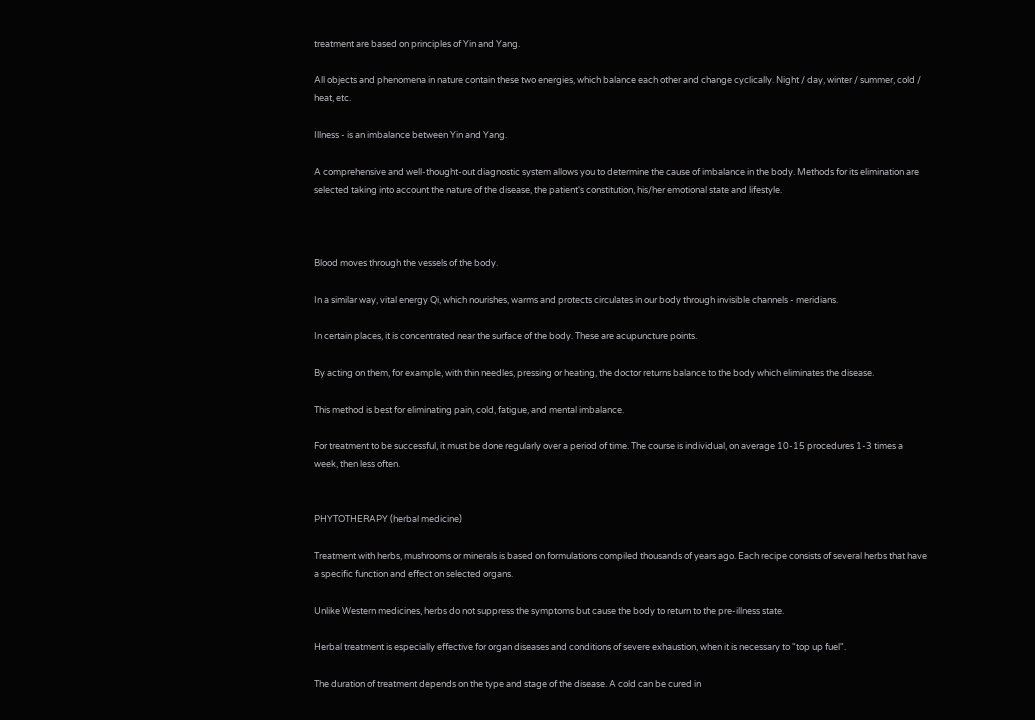treatment are based on principles of Yin and Yang.

All objects and phenomena in nature contain these two energies, which balance each other and change cyclically. Night / day, winter / summer, cold / heat, etc.

Illness - is an imbalance between Yin and Yang.

A comprehensive and well-thought-out diagnostic system allows you to determine the cause of imbalance in the body. Methods for its elimination are selected taking into account the nature of the disease, the patient's constitution, his/her emotional state and lifestyle.



Blood moves through the vessels of the body.

In a similar way, vital energy Qi, which nourishes, warms and protects circulates in our body through invisible channels - meridians.

In certain places, it is concentrated near the surface of the body. These are acupuncture points.

By acting on them, for example, with thin needles, pressing or heating, the doctor returns balance to the body which eliminates the disease.

This method is best for eliminating pain, cold, fatigue, and mental imbalance.

For treatment to be successful, it must be done regularly over a period of time. The course is individual, on average 10-15 procedures 1-3 times a week, then less often.


PHYTOTHERAPY (herbal medicine)

Treatment with herbs, mushrooms or minerals is based on formulations compiled thousands of years ago. Each recipe consists of several herbs that have a specific function and effect on selected organs.

Unlike Western medicines, herbs do not suppress the symptoms but cause the body to return to the pre-illness state.

Herbal treatment is especially effective for organ diseases and conditions of severe exhaustion, when it is necessary to "top up fuel".

The duration of treatment depends on the type and stage of the disease. A cold can be cured in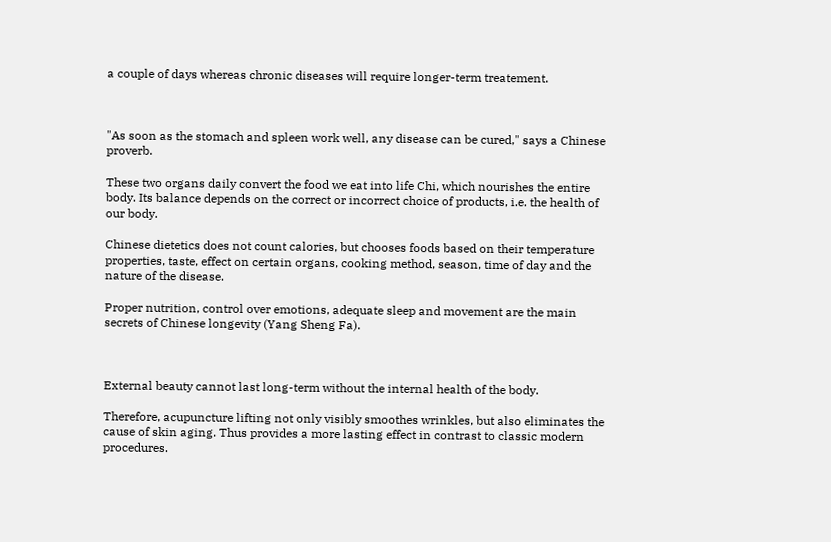a couple of days whereas chronic diseases will require longer-term treatement.



"As soon as the stomach and spleen work well, any disease can be cured," says a Chinese proverb.

These two organs daily convert the food we eat into life Chi, which nourishes the entire body. Its balance depends on the correct or incorrect choice of products, i.e. the health of our body.

Chinese dietetics does not count calories, but chooses foods based on their temperature properties, taste, effect on certain organs, cooking method, season, time of day and the nature of the disease.

Proper nutrition, control over emotions, adequate sleep and movement are the main secrets of Chinese longevity (Yang Sheng Fa).



External beauty cannot last long-term without the internal health of the body.

Therefore, acupuncture lifting not only visibly smoothes wrinkles, but also eliminates the cause of skin aging. Thus provides a more lasting effect in contrast to classic modern procedures.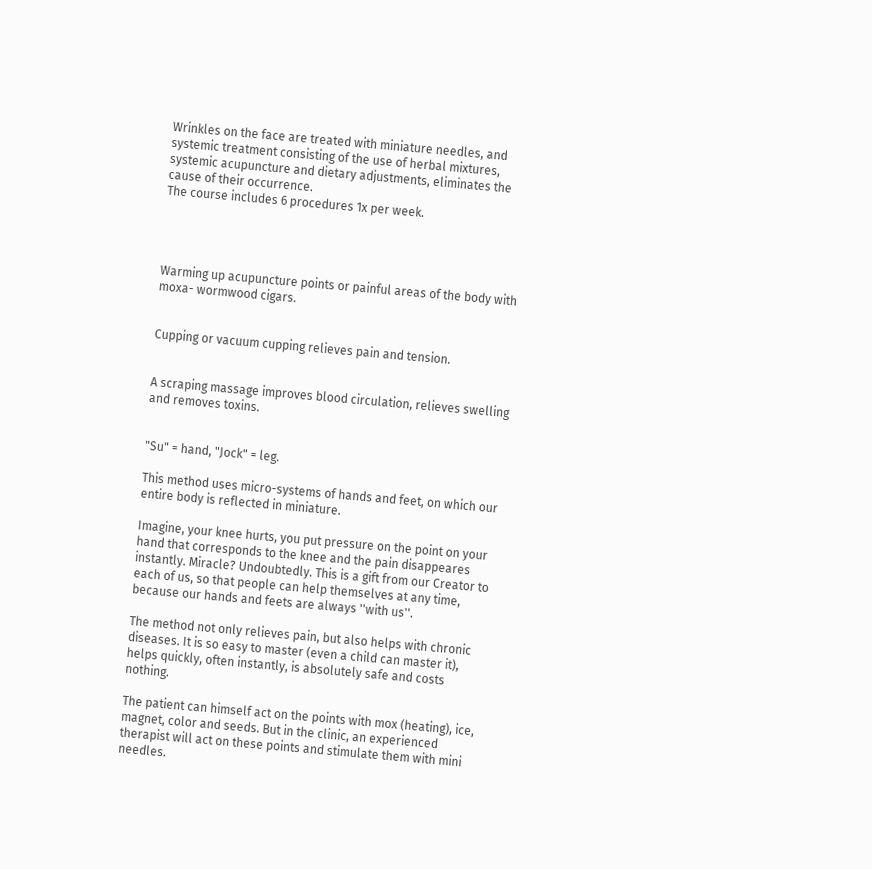Wrinkles on the face are treated with miniature needles, and systemic treatment consisting of the use of herbal mixtures, systemic acupuncture and dietary adjustments, eliminates the cause of their occurrence.
The course includes 6 procedures 1x per week.




Warming up acupuncture points or painful areas of the body with moxa- wormwood cigars.


Cupping or vacuum cupping relieves pain and tension.


A scraping massage improves blood circulation, relieves swelling and removes toxins.


"Su" = hand, "Jock" = leg.

This method uses micro-systems of hands and feet, on which our entire body is reflected in miniature.

Imagine, your knee hurts, you put pressure on the point on your hand that corresponds to the knee and the pain disappeares instantly. Miracle? Undoubtedly. This is a gift from our Creator to each of us, so that people can help themselves at any time, because our hands and feets are always ''with us''.

The method not only relieves pain, but also helps with chronic diseases. It is so easy to master (even a child can master it), helps quickly, often instantly, is absolutely safe and costs nothing.

The patient can himself act on the points with mox (heating), ice, magnet, color and seeds. But in the clinic, an experienced therapist will act on these points and stimulate them with mini needles.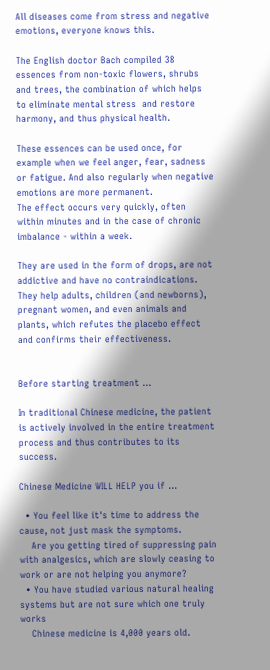All diseases come from stress and negative emotions, everyone knows this.

The English doctor Bach compiled 38 essences from non-toxic flowers, shrubs and trees, the combination of which helps to eliminate mental stress  and restore harmony, and thus physical health.

These essences can be used once, for example when we feel anger, fear, sadness or fatigue. And also regularly when negative emotions are more permanent.
The effect occurs very quickly, often within minutes and in the case of chronic imbalance - within a week.

They are used in the form of drops, are not addictive and have no contraindications. They help adults, children (and newborns), pregnant women, and even animals and plants, which refutes the placebo effect and confirms their effectiveness.


Before starting treatment ...

In traditional Chinese medicine, the patient is actively involved in the entire treatment process and thus contributes to its success.

Chinese Medicine WILL HELP you if ...

  • You feel like it's time to address the cause, not just mask the symptoms.
    Are you getting tired of suppressing pain with analgesics, which are slowly ceasing to work or are not helping you anymore?
  • You have studied various natural healing systems but are not sure which one truly works
    Chinese medicine is 4,000 years old.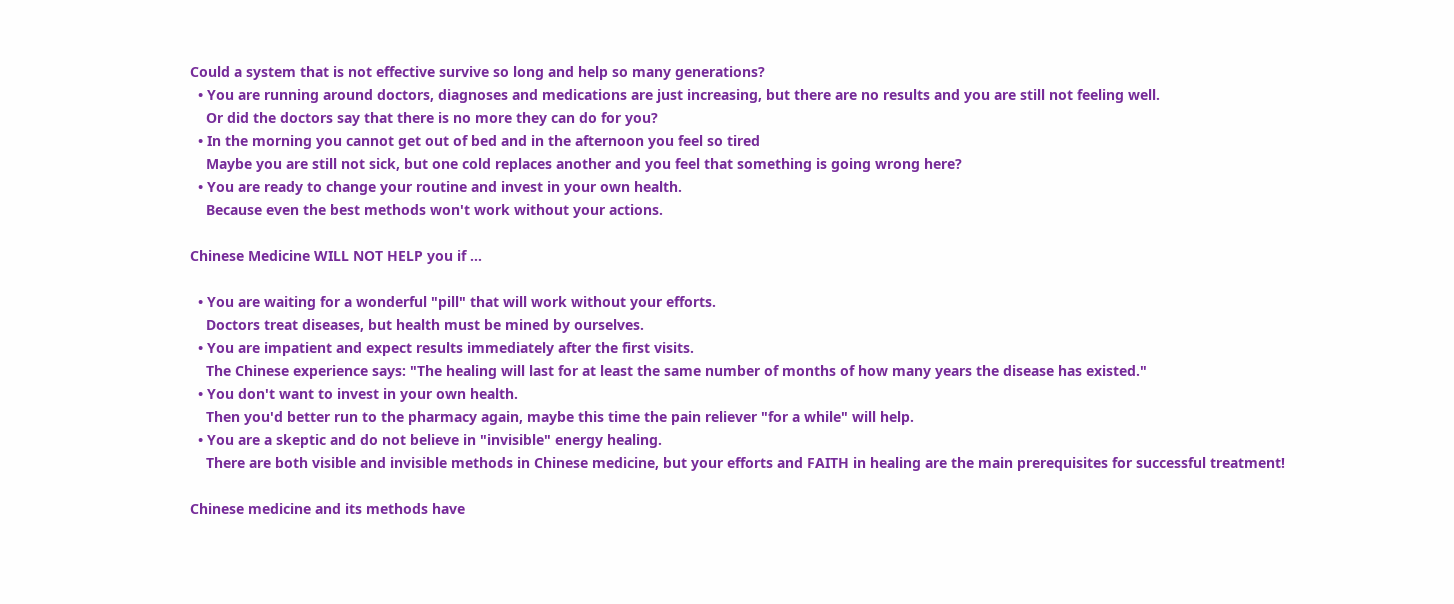Could a system that is not effective survive so long and help so many generations?
  • You are running around doctors, diagnoses and medications are just increasing, but there are no results and you are still not feeling well.
    Or did the doctors say that there is no more they can do for you?
  • In the morning you cannot get out of bed and in the afternoon you feel so tired
    Maybe you are still not sick, but one cold replaces another and you feel that something is going wrong here?
  • You are ready to change your routine and invest in your own health.
    Because even the best methods won't work without your actions.

Chinese Medicine WILL NOT HELP you if ...

  • You are waiting for a wonderful "pill" that will work without your efforts.
    Doctors treat diseases, but health must be mined by ourselves.
  • You are impatient and expect results immediately after the first visits.
    The Chinese experience says: "The healing will last for at least the same number of months of how many years the disease has existed."
  • You don't want to invest in your own health.
    Then you'd better run to the pharmacy again, maybe this time the pain reliever "for a while" will help.
  • You are a skeptic and do not believe in "invisible" energy healing.
    There are both visible and invisible methods in Chinese medicine, but your efforts and FAITH in healing are the main prerequisites for successful treatment!

Chinese medicine and its methods have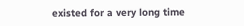existed for a very long time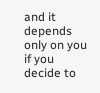and it depends only on you if you decide to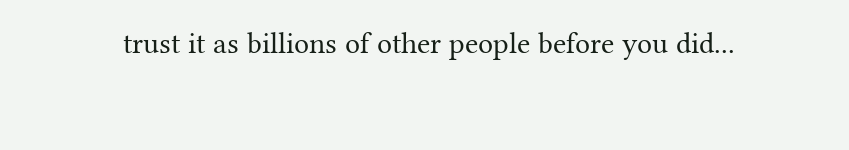trust it as billions of other people before you did...